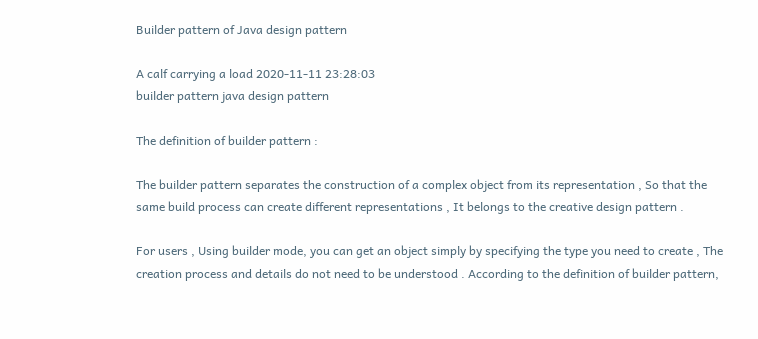Builder pattern of Java design pattern

A calf carrying a load 2020-11-11 23:28:03
builder pattern java design pattern

The definition of builder pattern :

The builder pattern separates the construction of a complex object from its representation , So that the same build process can create different representations , It belongs to the creative design pattern .

For users , Using builder mode, you can get an object simply by specifying the type you need to create , The creation process and details do not need to be understood . According to the definition of builder pattern,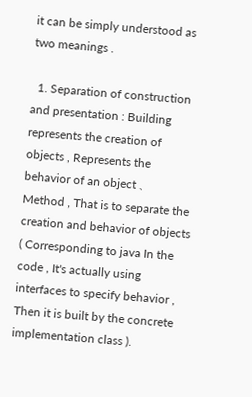it can be simply understood as two meanings .

  1. Separation of construction and presentation : Building represents the creation of objects , Represents the behavior of an object 、 Method , That is to separate the creation and behavior of objects ( Corresponding to java In the code , It's actually using interfaces to specify behavior , Then it is built by the concrete implementation class ).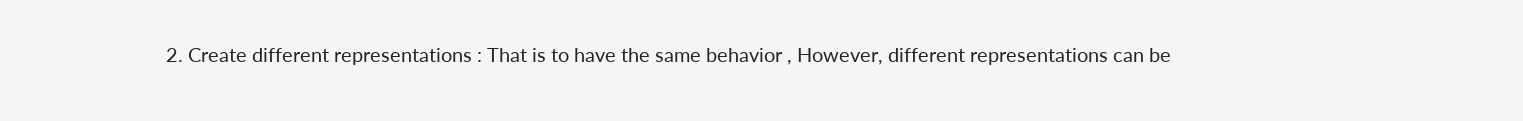2. Create different representations : That is to have the same behavior , However, different representations can be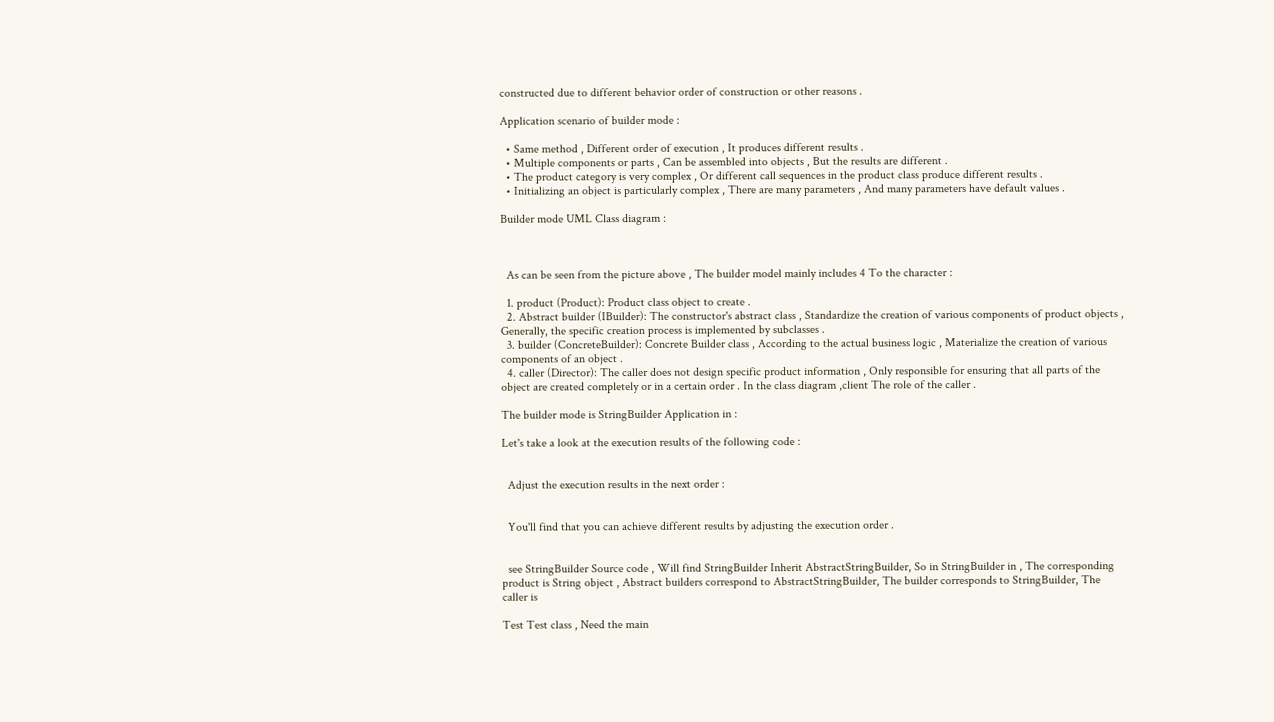constructed due to different behavior order of construction or other reasons .

Application scenario of builder mode :

  • Same method , Different order of execution , It produces different results .
  • Multiple components or parts , Can be assembled into objects , But the results are different .
  • The product category is very complex , Or different call sequences in the product class produce different results .
  • Initializing an object is particularly complex , There are many parameters , And many parameters have default values .

Builder mode UML Class diagram :



  As can be seen from the picture above , The builder model mainly includes 4 To the character :

  1. product (Product): Product class object to create .
  2. Abstract builder (IBuilder): The constructor's abstract class , Standardize the creation of various components of product objects , Generally, the specific creation process is implemented by subclasses .
  3. builder (ConcreteBuilder): Concrete Builder class , According to the actual business logic , Materialize the creation of various components of an object .
  4. caller (Director): The caller does not design specific product information , Only responsible for ensuring that all parts of the object are created completely or in a certain order . In the class diagram ,client The role of the caller .

The builder mode is StringBuilder Application in :

Let's take a look at the execution results of the following code :


  Adjust the execution results in the next order :


  You'll find that you can achieve different results by adjusting the execution order .


  see StringBuilder Source code , Will find StringBuilder Inherit AbstractStringBuilder, So in StringBuilder in , The corresponding product is String object , Abstract builders correspond to AbstractStringBuilder, The builder corresponds to StringBuilder, The caller is

Test Test class , Need the main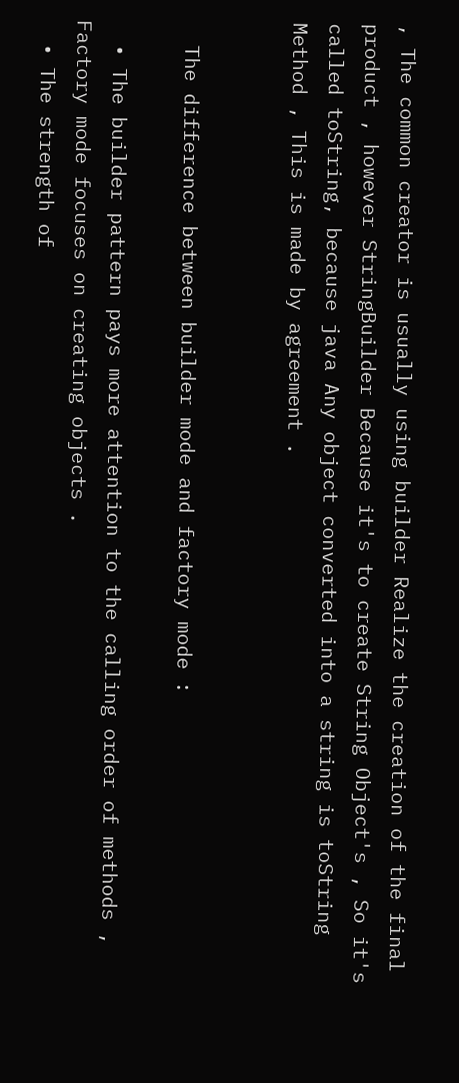, The common creator is usually using builder Realize the creation of the final product , however StringBuilder Because it's to create String Object's , So it's called toString, because java Any object converted into a string is toString Method , This is made by agreement .


  The difference between builder mode and factory mode :

  • The builder pattern pays more attention to the calling order of methods , Factory mode focuses on creating objects .
  • The strength of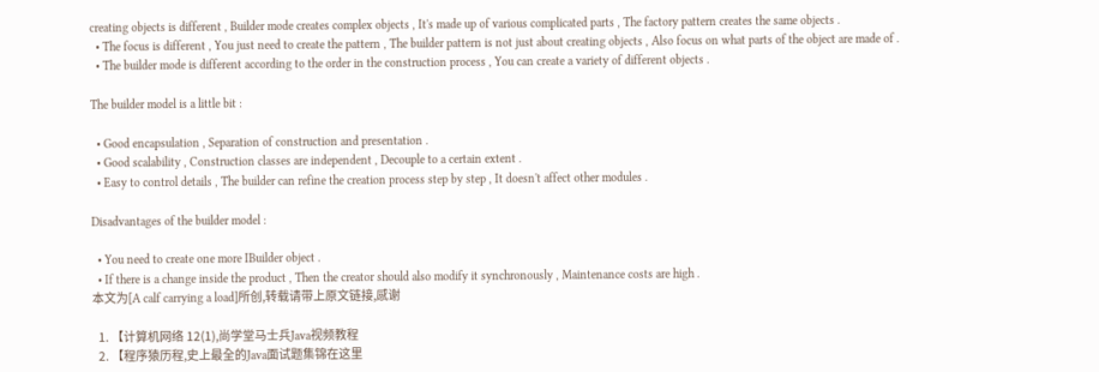creating objects is different , Builder mode creates complex objects , It's made up of various complicated parts , The factory pattern creates the same objects .
  • The focus is different , You just need to create the pattern , The builder pattern is not just about creating objects , Also focus on what parts of the object are made of .
  • The builder mode is different according to the order in the construction process , You can create a variety of different objects .

The builder model is a little bit :

  • Good encapsulation , Separation of construction and presentation .
  • Good scalability , Construction classes are independent , Decouple to a certain extent .
  • Easy to control details , The builder can refine the creation process step by step , It doesn't affect other modules .

Disadvantages of the builder model :

  • You need to create one more IBuilder object .
  • If there is a change inside the product , Then the creator should also modify it synchronously , Maintenance costs are high .
本文为[A calf carrying a load]所创,转载请带上原文链接,感谢

  1. 【计算机网络 12(1),尚学堂马士兵Java视频教程
  2. 【程序猿历程,史上最全的Java面试题集锦在这里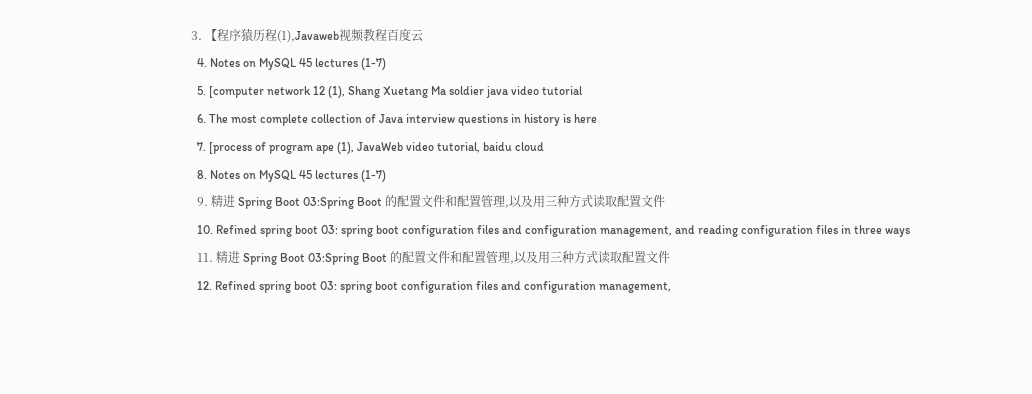3. 【程序猿历程(1),Javaweb视频教程百度云
  4. Notes on MySQL 45 lectures (1-7)
  5. [computer network 12 (1), Shang Xuetang Ma soldier java video tutorial
  6. The most complete collection of Java interview questions in history is here
  7. [process of program ape (1), JavaWeb video tutorial, baidu cloud
  8. Notes on MySQL 45 lectures (1-7)
  9. 精进 Spring Boot 03:Spring Boot 的配置文件和配置管理,以及用三种方式读取配置文件
  10. Refined spring boot 03: spring boot configuration files and configuration management, and reading configuration files in three ways
  11. 精进 Spring Boot 03:Spring Boot 的配置文件和配置管理,以及用三种方式读取配置文件
  12. Refined spring boot 03: spring boot configuration files and configuration management,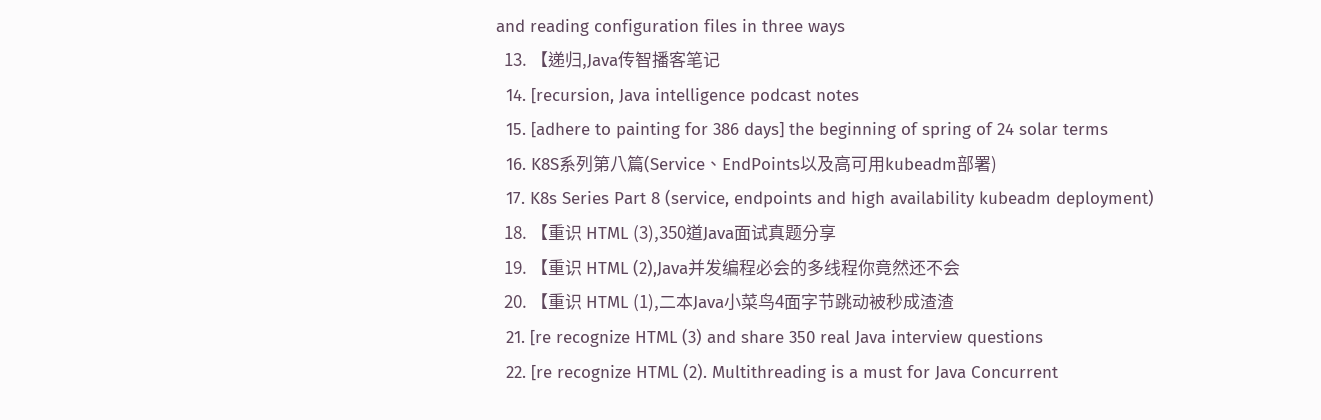and reading configuration files in three ways
  13. 【递归,Java传智播客笔记
  14. [recursion, Java intelligence podcast notes
  15. [adhere to painting for 386 days] the beginning of spring of 24 solar terms
  16. K8S系列第八篇(Service、EndPoints以及高可用kubeadm部署)
  17. K8s Series Part 8 (service, endpoints and high availability kubeadm deployment)
  18. 【重识 HTML (3),350道Java面试真题分享
  19. 【重识 HTML (2),Java并发编程必会的多线程你竟然还不会
  20. 【重识 HTML (1),二本Java小菜鸟4面字节跳动被秒成渣渣
  21. [re recognize HTML (3) and share 350 real Java interview questions
  22. [re recognize HTML (2). Multithreading is a must for Java Concurrent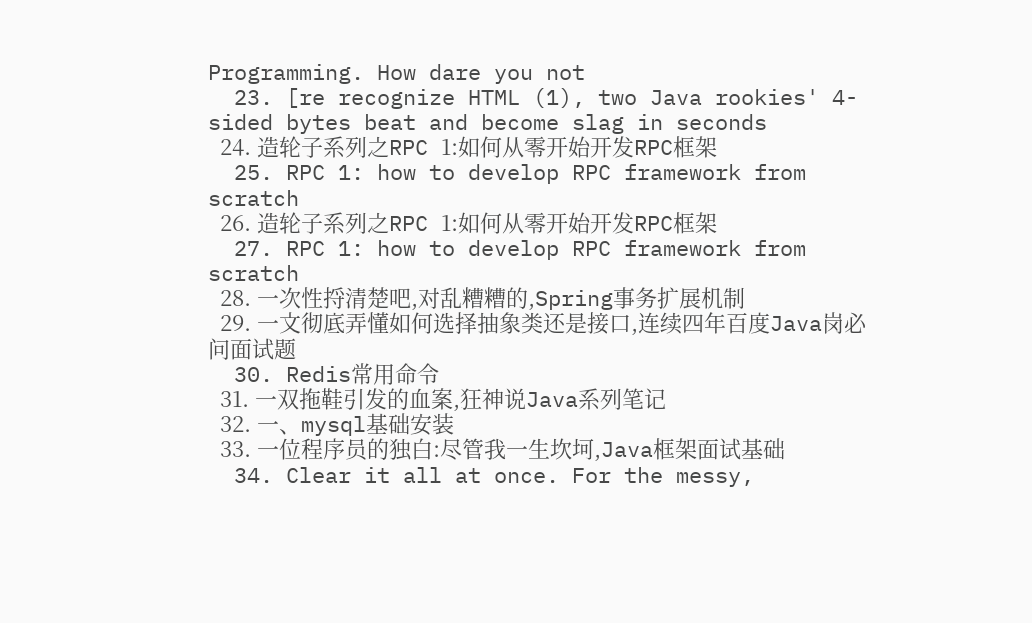Programming. How dare you not
  23. [re recognize HTML (1), two Java rookies' 4-sided bytes beat and become slag in seconds
  24. 造轮子系列之RPC 1:如何从零开始开发RPC框架
  25. RPC 1: how to develop RPC framework from scratch
  26. 造轮子系列之RPC 1:如何从零开始开发RPC框架
  27. RPC 1: how to develop RPC framework from scratch
  28. 一次性捋清楚吧,对乱糟糟的,Spring事务扩展机制
  29. 一文彻底弄懂如何选择抽象类还是接口,连续四年百度Java岗必问面试题
  30. Redis常用命令
  31. 一双拖鞋引发的血案,狂神说Java系列笔记
  32. 一、mysql基础安装
  33. 一位程序员的独白:尽管我一生坎坷,Java框架面试基础
  34. Clear it all at once. For the messy,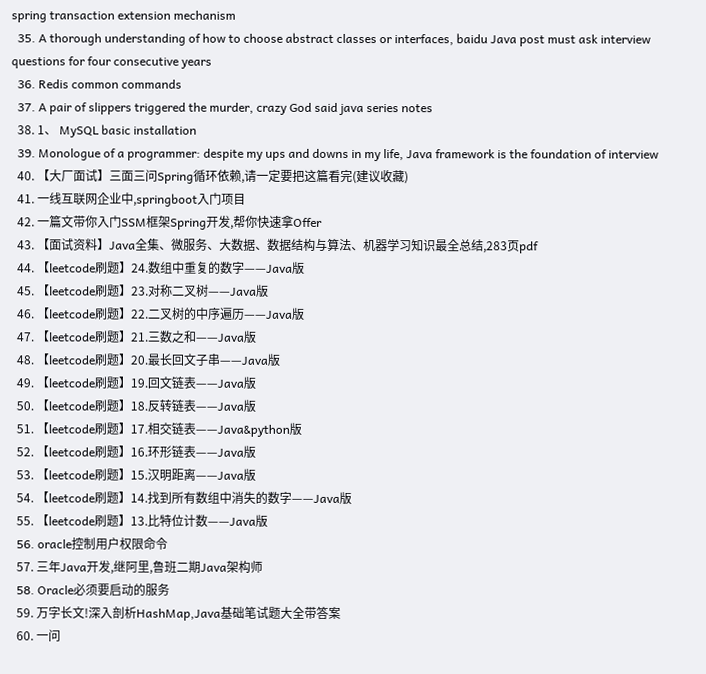spring transaction extension mechanism
  35. A thorough understanding of how to choose abstract classes or interfaces, baidu Java post must ask interview questions for four consecutive years
  36. Redis common commands
  37. A pair of slippers triggered the murder, crazy God said java series notes
  38. 1、 MySQL basic installation
  39. Monologue of a programmer: despite my ups and downs in my life, Java framework is the foundation of interview
  40. 【大厂面试】三面三问Spring循环依赖,请一定要把这篇看完(建议收藏)
  41. 一线互联网企业中,springboot入门项目
  42. 一篇文带你入门SSM框架Spring开发,帮你快速拿Offer
  43. 【面试资料】Java全集、微服务、大数据、数据结构与算法、机器学习知识最全总结,283页pdf
  44. 【leetcode刷题】24.数组中重复的数字——Java版
  45. 【leetcode刷题】23.对称二叉树——Java版
  46. 【leetcode刷题】22.二叉树的中序遍历——Java版
  47. 【leetcode刷题】21.三数之和——Java版
  48. 【leetcode刷题】20.最长回文子串——Java版
  49. 【leetcode刷题】19.回文链表——Java版
  50. 【leetcode刷题】18.反转链表——Java版
  51. 【leetcode刷题】17.相交链表——Java&python版
  52. 【leetcode刷题】16.环形链表——Java版
  53. 【leetcode刷题】15.汉明距离——Java版
  54. 【leetcode刷题】14.找到所有数组中消失的数字——Java版
  55. 【leetcode刷题】13.比特位计数——Java版
  56. oracle控制用户权限命令
  57. 三年Java开发,继阿里,鲁班二期Java架构师
  58. Oracle必须要启动的服务
  59. 万字长文!深入剖析HashMap,Java基础笔试题大全带答案
  60. 一问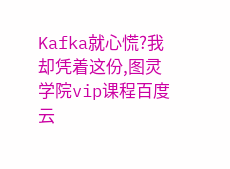Kafka就心慌?我却凭着这份,图灵学院vip课程百度云